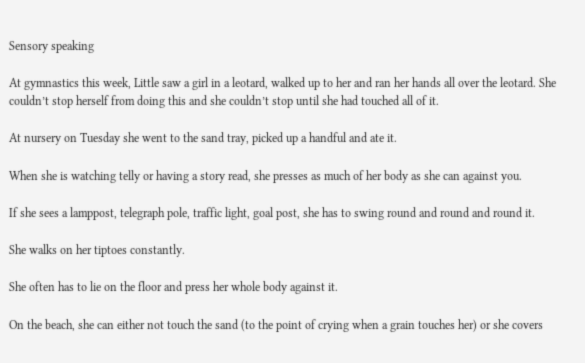Sensory speaking

At gymnastics this week, Little saw a girl in a leotard, walked up to her and ran her hands all over the leotard. She couldn’t stop herself from doing this and she couldn’t stop until she had touched all of it.

At nursery on Tuesday she went to the sand tray, picked up a handful and ate it.

When she is watching telly or having a story read, she presses as much of her body as she can against you.

If she sees a lamppost, telegraph pole, traffic light, goal post, she has to swing round and round and round it.

She walks on her tiptoes constantly.

She often has to lie on the floor and press her whole body against it.

On the beach, she can either not touch the sand (to the point of crying when a grain touches her) or she covers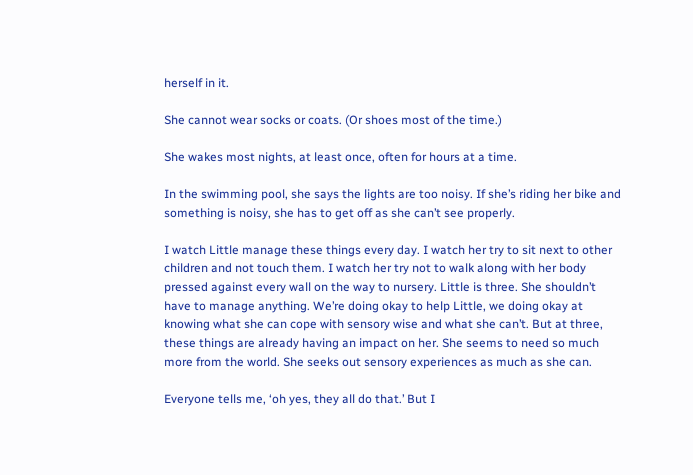herself in it.

She cannot wear socks or coats. (Or shoes most of the time.)

She wakes most nights, at least once, often for hours at a time.

In the swimming pool, she says the lights are too noisy. If she’s riding her bike and something is noisy, she has to get off as she can’t see properly.

I watch Little manage these things every day. I watch her try to sit next to other children and not touch them. I watch her try not to walk along with her body pressed against every wall on the way to nursery. Little is three. She shouldn’t have to manage anything. We’re doing okay to help Little, we doing okay at knowing what she can cope with sensory wise and what she can’t. But at three, these things are already having an impact on her. She seems to need so much more from the world. She seeks out sensory experiences as much as she can.

Everyone tells me, ‘oh yes, they all do that.’ But I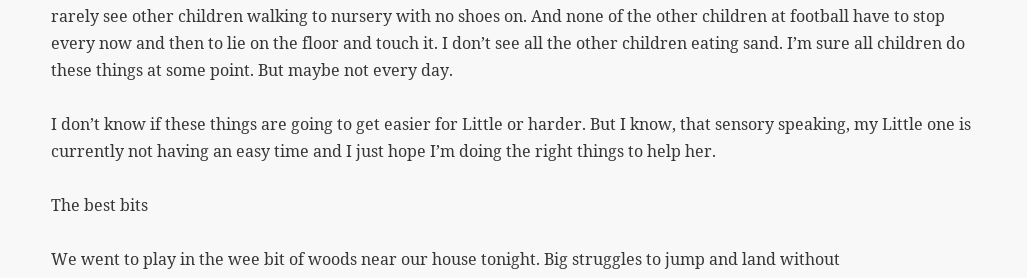rarely see other children walking to nursery with no shoes on. And none of the other children at football have to stop every now and then to lie on the floor and touch it. I don’t see all the other children eating sand. I’m sure all children do these things at some point. But maybe not every day.

I don’t know if these things are going to get easier for Little or harder. But I know, that sensory speaking, my Little one is currently not having an easy time and I just hope I’m doing the right things to help her.

The best bits

We went to play in the wee bit of woods near our house tonight. Big struggles to jump and land without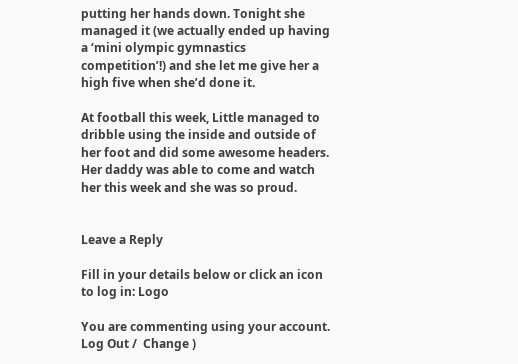putting her hands down. Tonight she managed it (we actually ended up having a ‘mini olympic gymnastics competition’!) and she let me give her a high five when she’d done it.

At football this week, Little managed to dribble using the inside and outside of her foot and did some awesome headers. Her daddy was able to come and watch her this week and she was so proud.


Leave a Reply

Fill in your details below or click an icon to log in: Logo

You are commenting using your account. Log Out /  Change )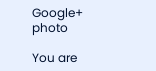Google+ photo

You are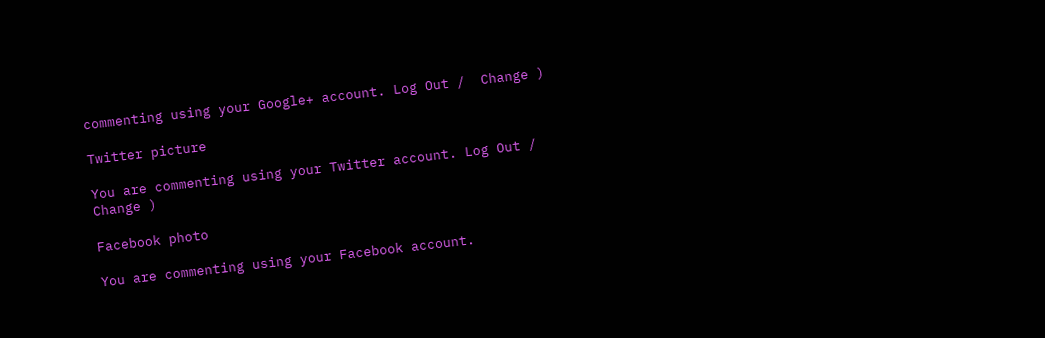commenting using your Google+ account. Log Out /  Change )

Twitter picture

You are commenting using your Twitter account. Log Out /  Change )

Facebook photo

You are commenting using your Facebook account.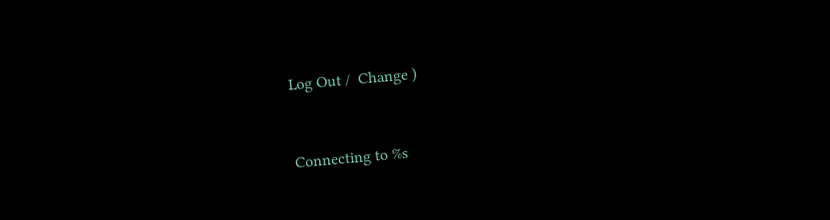Log Out /  Change )


Connecting to %s